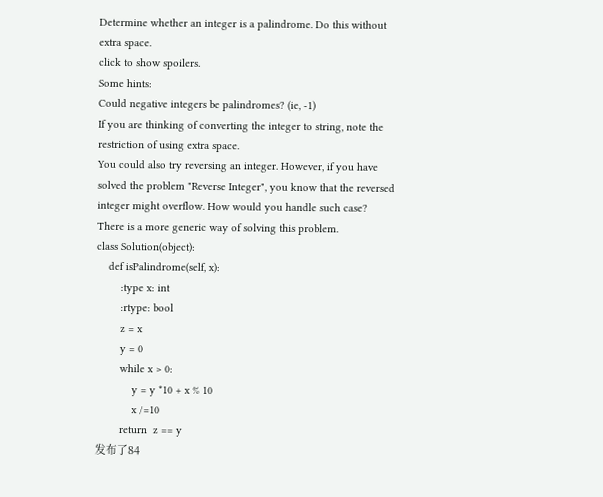Determine whether an integer is a palindrome. Do this without extra space.
click to show spoilers.
Some hints:
Could negative integers be palindromes? (ie, -1)
If you are thinking of converting the integer to string, note the restriction of using extra space.
You could also try reversing an integer. However, if you have solved the problem "Reverse Integer", you know that the reversed integer might overflow. How would you handle such case?
There is a more generic way of solving this problem.
class Solution(object):
    def isPalindrome(self, x):
        :type x: int
        :rtype: bool
        z = x
        y = 0
        while x > 0:
            y = y *10 + x % 10
            x /=10
        return  z == y
发布了84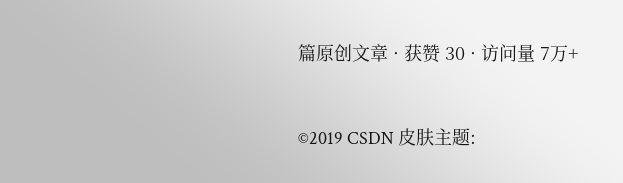篇原创文章 · 获赞 30 · 访问量 7万+


©2019 CSDN 皮肤主题: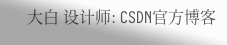大白 设计师: CSDN官方博客